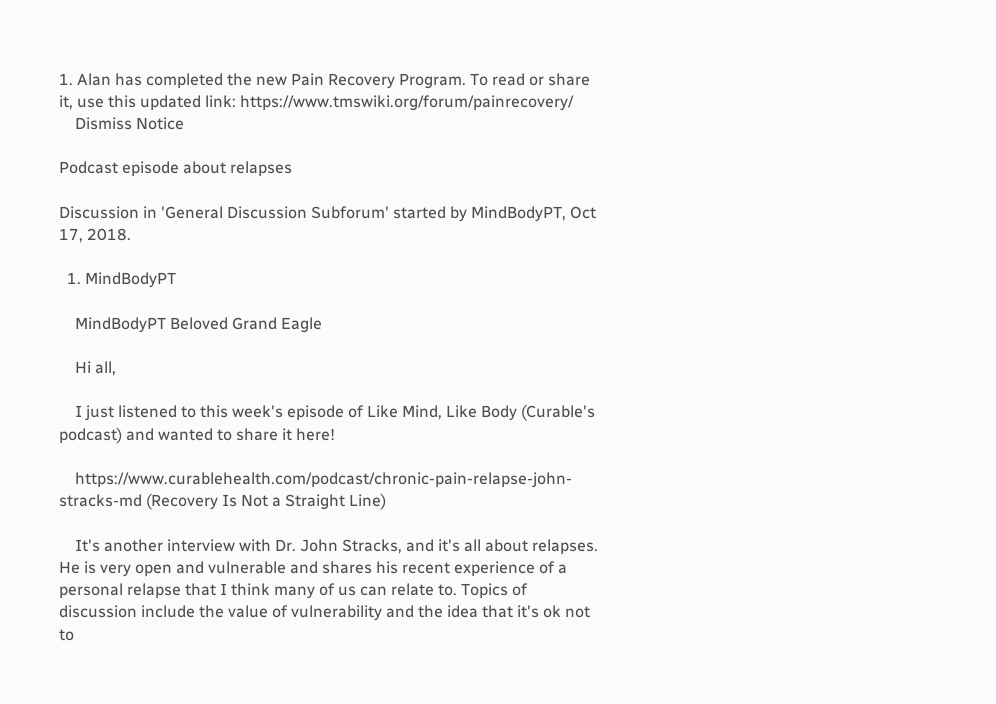1. Alan has completed the new Pain Recovery Program. To read or share it, use this updated link: https://www.tmswiki.org/forum/painrecovery/
    Dismiss Notice

Podcast episode about relapses

Discussion in 'General Discussion Subforum' started by MindBodyPT, Oct 17, 2018.

  1. MindBodyPT

    MindBodyPT Beloved Grand Eagle

    Hi all,

    I just listened to this week's episode of Like Mind, Like Body (Curable's podcast) and wanted to share it here!

    https://www.curablehealth.com/podcast/chronic-pain-relapse-john-stracks-md (Recovery Is Not a Straight Line)

    It's another interview with Dr. John Stracks, and it's all about relapses. He is very open and vulnerable and shares his recent experience of a personal relapse that I think many of us can relate to. Topics of discussion include the value of vulnerability and the idea that it's ok not to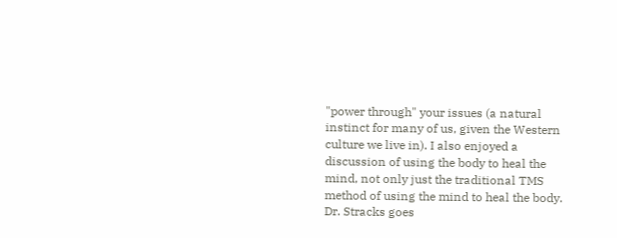"power through" your issues (a natural instinct for many of us, given the Western culture we live in). I also enjoyed a discussion of using the body to heal the mind, not only just the traditional TMS method of using the mind to heal the body. Dr. Stracks goes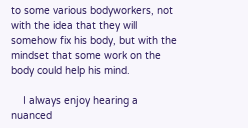to some various bodyworkers, not with the idea that they will somehow fix his body, but with the mindset that some work on the body could help his mind.

    I always enjoy hearing a nuanced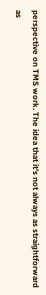perspective on TMS work. The idea that it's not always as straightforward as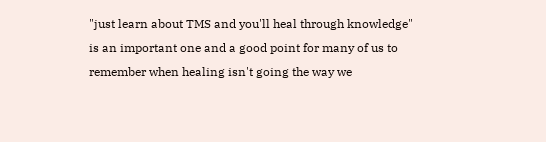"just learn about TMS and you'll heal through knowledge" is an important one and a good point for many of us to remember when healing isn't going the way we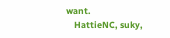want.
    HattieNC, suky,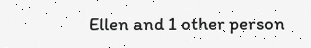Ellen and 1 other person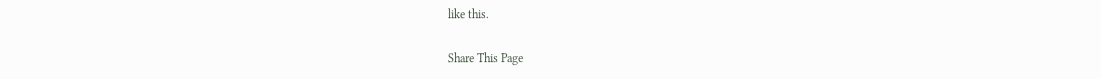like this.

Share This Page